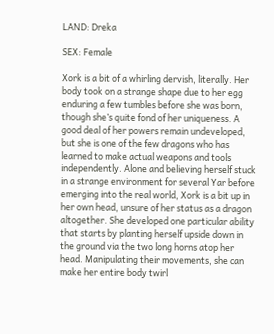LAND: Dreka

SEX: Female

Xork is a bit of a whirling dervish, literally. Her body took on a strange shape due to her egg enduring a few tumbles before she was born, though she’s quite fond of her uniqueness. A good deal of her powers remain undeveloped, but she is one of the few dragons who has learned to make actual weapons and tools independently. Alone and believing herself stuck in a strange environment for several Yar before emerging into the real world, Xork is a bit up in her own head, unsure of her status as a dragon altogether. She developed one particular ability that starts by planting herself upside down in the ground via the two long horns atop her head. Manipulating their movements, she can make her entire body twirl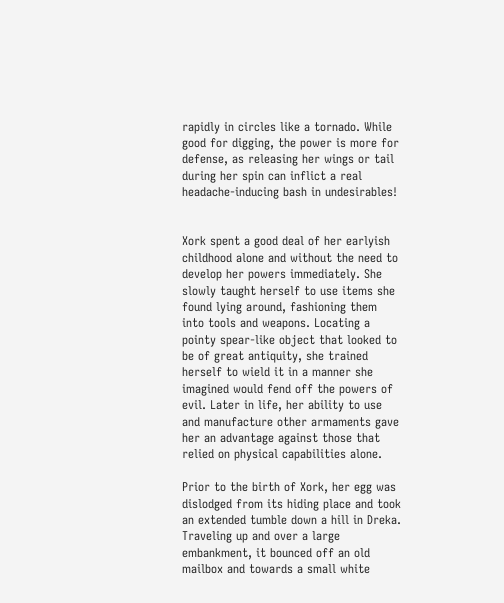rapidly in circles like a tornado. While good for digging, the power is more for defense, as releasing her wings or tail during her spin can inflict a real headache-inducing bash in undesirables!


Xork spent a good deal of her earlyish childhood alone and without the need to develop her powers immediately. She slowly taught herself to use items she found lying around, fashioning them into tools and weapons. Locating a pointy spear-like object that looked to be of great antiquity, she trained herself to wield it in a manner she imagined would fend off the powers of evil. Later in life, her ability to use and manufacture other armaments gave her an advantage against those that relied on physical capabilities alone.

Prior to the birth of Xork, her egg was dislodged from its hiding place and took an extended tumble down a hill in Dreka. Traveling up and over a large embankment, it bounced off an old mailbox and towards a small white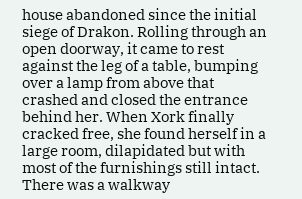house abandoned since the initial siege of Drakon. Rolling through an open doorway, it came to rest against the leg of a table, bumping over a lamp from above that crashed and closed the entrance behind her. When Xork finally cracked free, she found herself in a large room, dilapidated but with most of the furnishings still intact. There was a walkway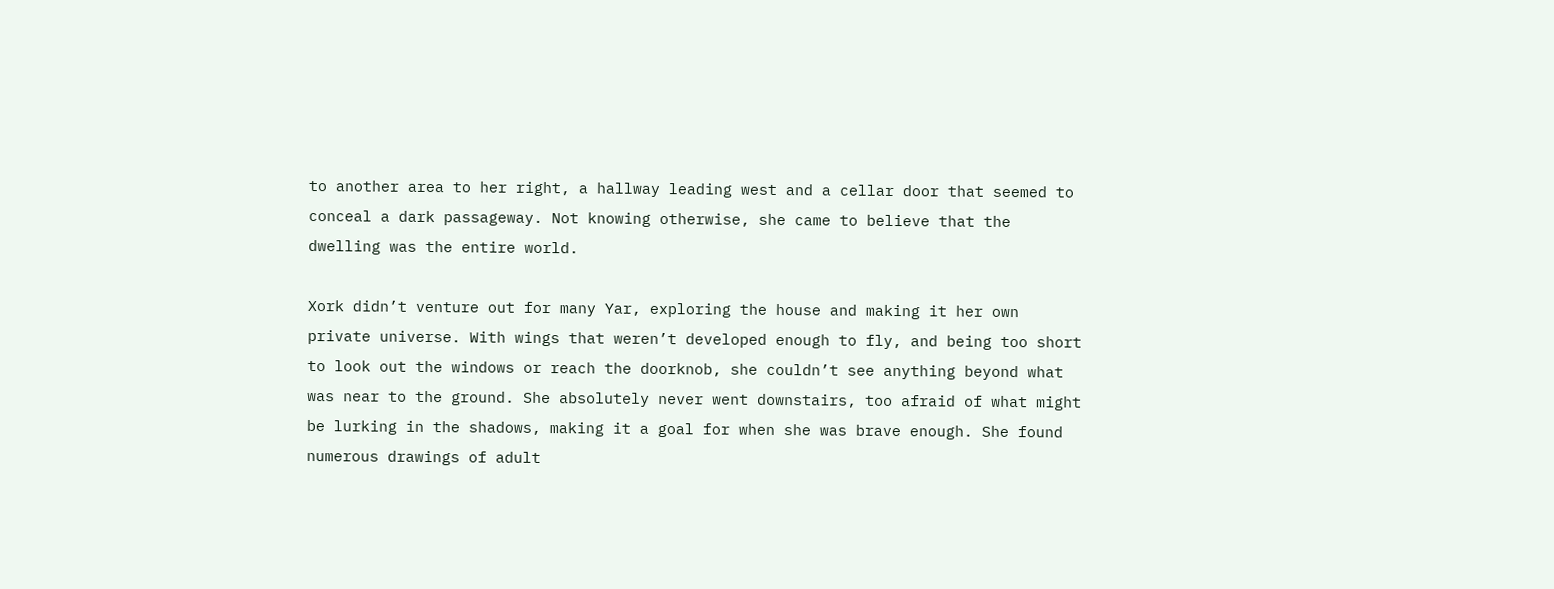to another area to her right, a hallway leading west and a cellar door that seemed to conceal a dark passageway. Not knowing otherwise, she came to believe that the dwelling was the entire world.

Xork didn’t venture out for many Yar, exploring the house and making it her own private universe. With wings that weren’t developed enough to fly, and being too short to look out the windows or reach the doorknob, she couldn’t see anything beyond what was near to the ground. She absolutely never went downstairs, too afraid of what might be lurking in the shadows, making it a goal for when she was brave enough. She found numerous drawings of adult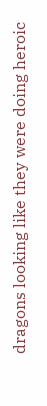dragons looking like they were doing heroic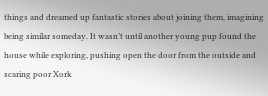things and dreamed up fantastic stories about joining them, imagining being similar someday. It wasn’t until another young pup found the house while exploring, pushing open the door from the outside and scaring poor Xork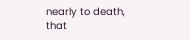nearly to death, that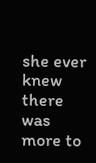she ever knew there was more to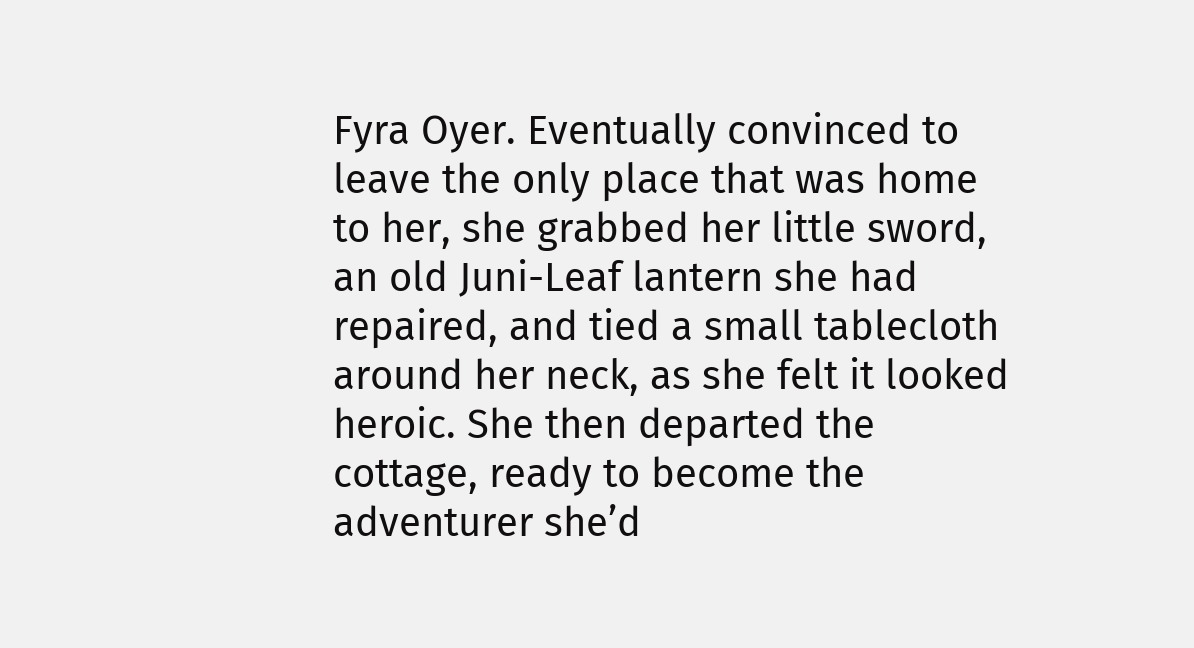Fyra Oyer. Eventually convinced to leave the only place that was home to her, she grabbed her little sword, an old Juni-Leaf lantern she had repaired, and tied a small tablecloth around her neck, as she felt it looked heroic. She then departed the cottage, ready to become the adventurer she’d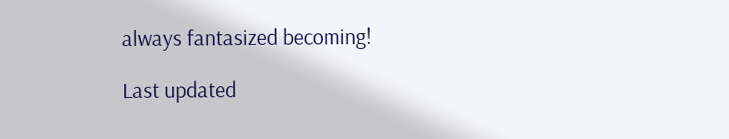always fantasized becoming!

Last updated